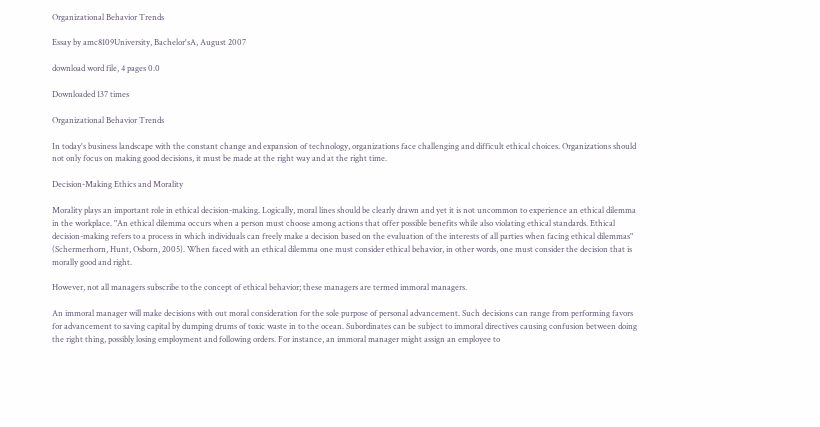Organizational Behavior Trends

Essay by amc8109University, Bachelor'sA, August 2007

download word file, 4 pages 0.0

Downloaded 137 times

Organizational Behavior Trends

In today's business landscape with the constant change and expansion of technology, organizations face challenging and difficult ethical choices. Organizations should not only focus on making good decisions, it must be made at the right way and at the right time.

Decision-Making Ethics and Morality

Morality plays an important role in ethical decision-making. Logically, moral lines should be clearly drawn and yet it is not uncommon to experience an ethical dilemma in the workplace. "An ethical dilemma occurs when a person must choose among actions that offer possible benefits while also violating ethical standards. Ethical decision-making refers to a process in which individuals can freely make a decision based on the evaluation of the interests of all parties when facing ethical dilemmas" (Schermerhorn, Hunt, Osborn, 2005). When faced with an ethical dilemma one must consider ethical behavior, in other words, one must consider the decision that is morally good and right.

However, not all managers subscribe to the concept of ethical behavior; these managers are termed immoral managers.

An immoral manager will make decisions with out moral consideration for the sole purpose of personal advancement. Such decisions can range from performing favors for advancement to saving capital by dumping drums of toxic waste in to the ocean. Subordinates can be subject to immoral directives causing confusion between doing the right thing, possibly losing employment and following orders. For instance, an immoral manager might assign an employee to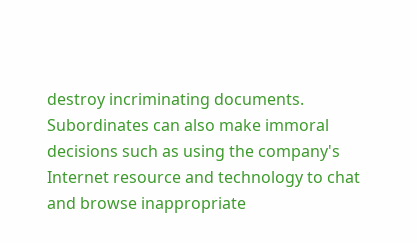destroy incriminating documents. Subordinates can also make immoral decisions such as using the company's Internet resource and technology to chat and browse inappropriate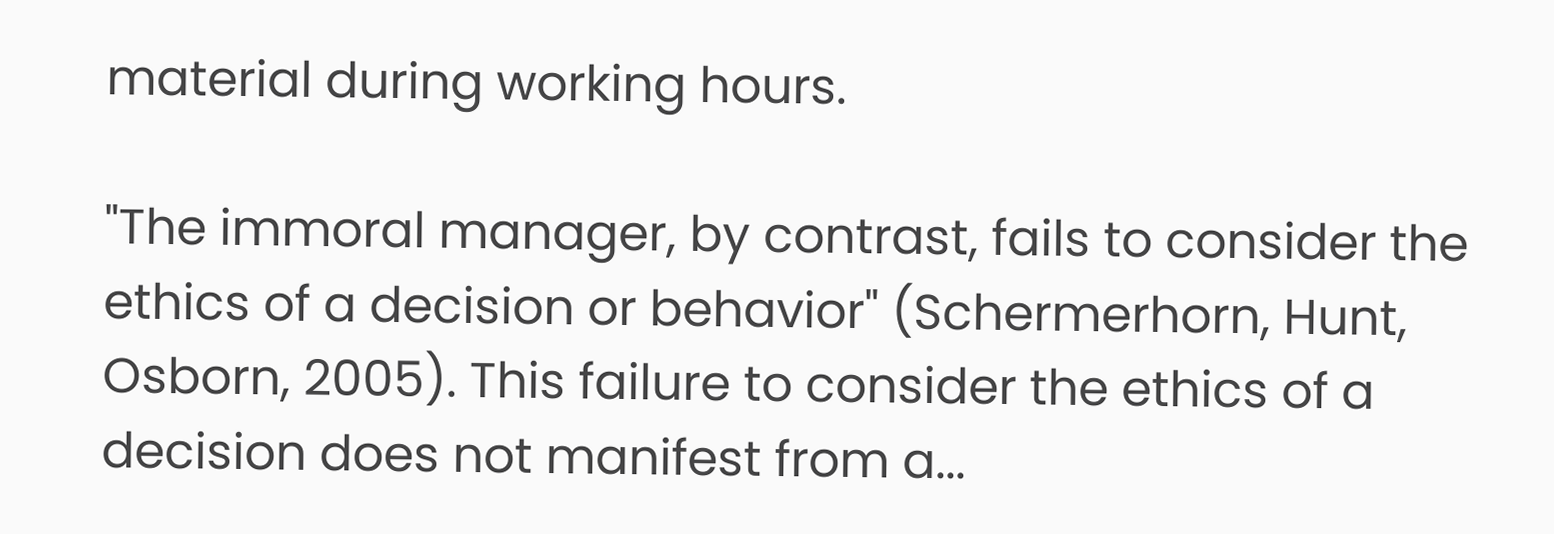material during working hours.

"The immoral manager, by contrast, fails to consider the ethics of a decision or behavior" (Schermerhorn, Hunt, Osborn, 2005). This failure to consider the ethics of a decision does not manifest from a...